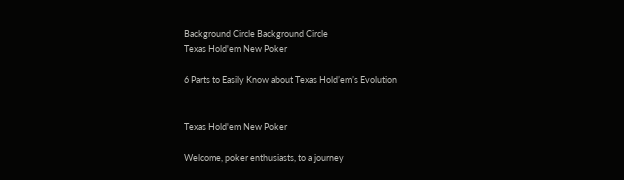Background Circle Background Circle
Texas Hold'em New Poker

6 Parts to Easily Know about Texas Hold’em’s Evolution


Texas Hold'em New Poker

Welcome, poker enthusiasts, to a journey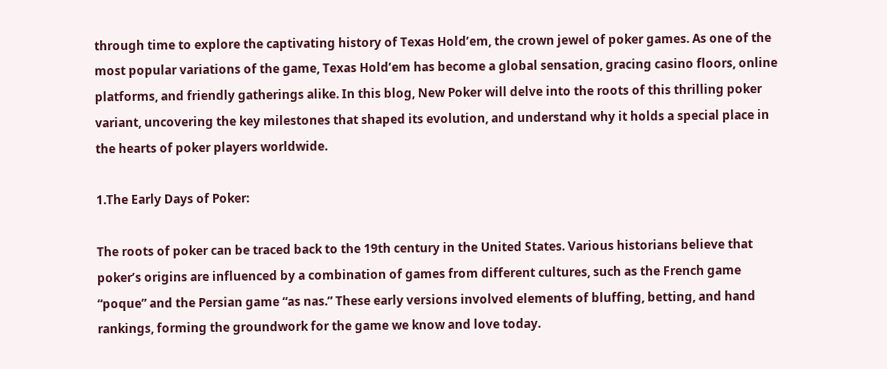through time to explore the captivating history of Texas Hold’em, the crown jewel of poker games. As one of the most popular variations of the game, Texas Hold’em has become a global sensation, gracing casino floors, online platforms, and friendly gatherings alike. In this blog, New Poker will delve into the roots of this thrilling poker variant, uncovering the key milestones that shaped its evolution, and understand why it holds a special place in the hearts of poker players worldwide.

1.The Early Days of Poker:

The roots of poker can be traced back to the 19th century in the United States. Various historians believe that poker’s origins are influenced by a combination of games from different cultures, such as the French game “poque” and the Persian game “as nas.” These early versions involved elements of bluffing, betting, and hand rankings, forming the groundwork for the game we know and love today.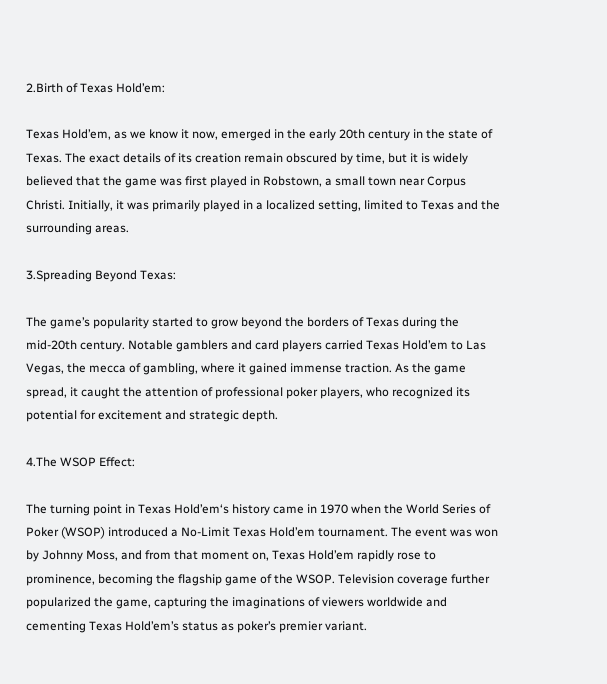2.Birth of Texas Hold’em:

Texas Hold’em, as we know it now, emerged in the early 20th century in the state of Texas. The exact details of its creation remain obscured by time, but it is widely believed that the game was first played in Robstown, a small town near Corpus Christi. Initially, it was primarily played in a localized setting, limited to Texas and the surrounding areas.

3.Spreading Beyond Texas:

The game’s popularity started to grow beyond the borders of Texas during the mid-20th century. Notable gamblers and card players carried Texas Hold’em to Las Vegas, the mecca of gambling, where it gained immense traction. As the game spread, it caught the attention of professional poker players, who recognized its potential for excitement and strategic depth.

4.The WSOP Effect:

The turning point in Texas Hold’em‘s history came in 1970 when the World Series of Poker (WSOP) introduced a No-Limit Texas Hold’em tournament. The event was won by Johnny Moss, and from that moment on, Texas Hold’em rapidly rose to prominence, becoming the flagship game of the WSOP. Television coverage further popularized the game, capturing the imaginations of viewers worldwide and cementing Texas Hold’em’s status as poker’s premier variant.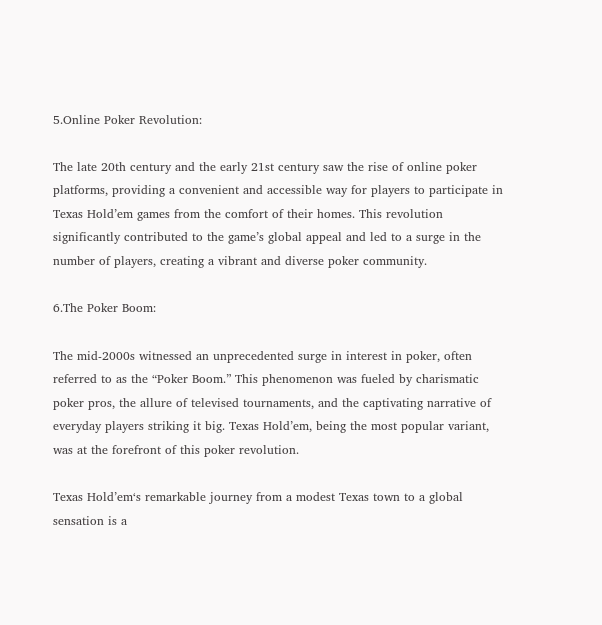5.Online Poker Revolution:

The late 20th century and the early 21st century saw the rise of online poker platforms, providing a convenient and accessible way for players to participate in Texas Hold’em games from the comfort of their homes. This revolution significantly contributed to the game’s global appeal and led to a surge in the number of players, creating a vibrant and diverse poker community.

6.The Poker Boom:

The mid-2000s witnessed an unprecedented surge in interest in poker, often referred to as the “Poker Boom.” This phenomenon was fueled by charismatic poker pros, the allure of televised tournaments, and the captivating narrative of everyday players striking it big. Texas Hold’em, being the most popular variant, was at the forefront of this poker revolution.

Texas Hold’em‘s remarkable journey from a modest Texas town to a global sensation is a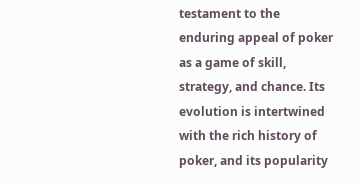testament to the enduring appeal of poker as a game of skill, strategy, and chance. Its evolution is intertwined with the rich history of poker, and its popularity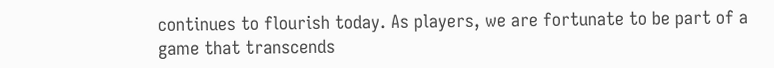continues to flourish today. As players, we are fortunate to be part of a game that transcends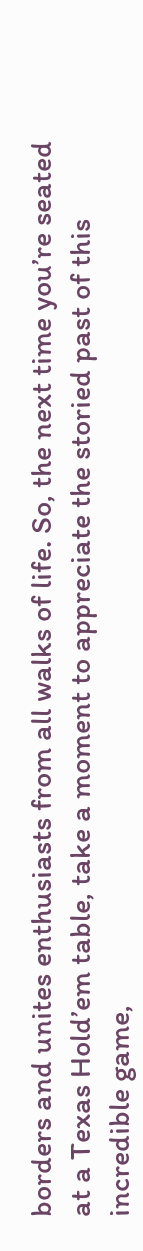borders and unites enthusiasts from all walks of life. So, the next time you’re seated at a Texas Hold’em table, take a moment to appreciate the storied past of this incredible game,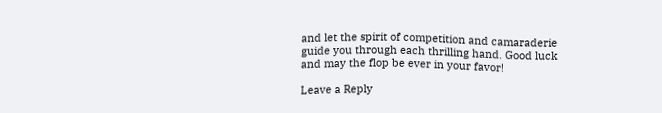and let the spirit of competition and camaraderie guide you through each thrilling hand. Good luck and may the flop be ever in your favor!

Leave a Reply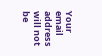Your email address will not be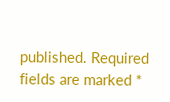published. Required fields are marked *